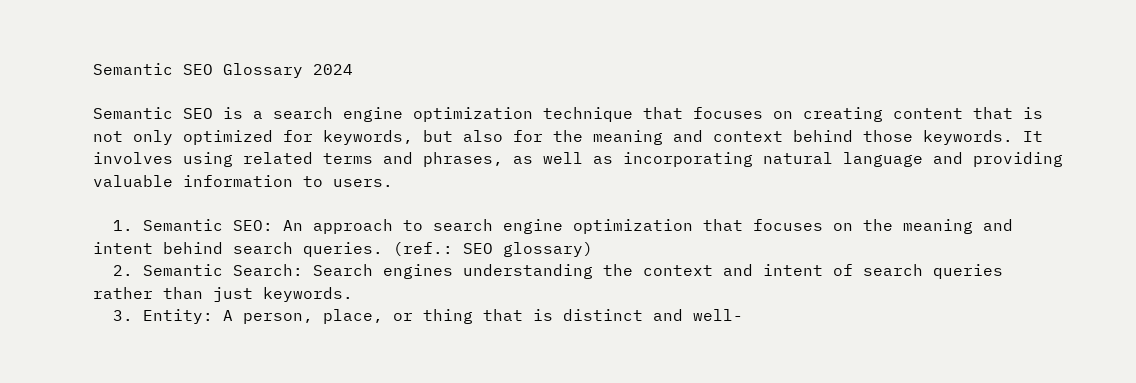Semantic SEO Glossary 2024

Semantic SEO is a search engine optimization technique that focuses on creating content that is not only optimized for keywords, but also for the meaning and context behind those keywords. It involves using related terms and phrases, as well as incorporating natural language and providing valuable information to users.

  1. Semantic SEO: An approach to search engine optimization that focuses on the meaning and intent behind search queries. (ref.: SEO glossary)
  2. Semantic Search: Search engines understanding the context and intent of search queries rather than just keywords.
  3. Entity: A person, place, or thing that is distinct and well-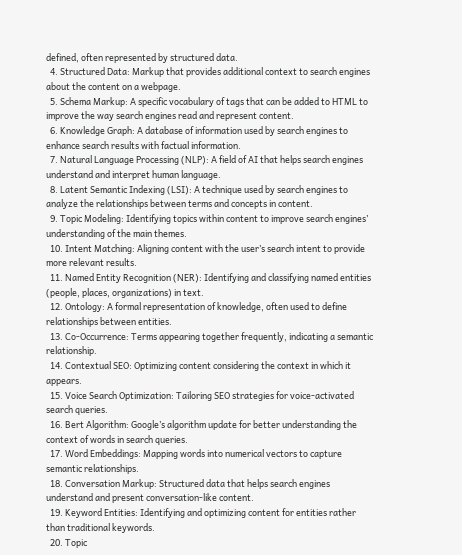defined, often represented by structured data.
  4. Structured Data: Markup that provides additional context to search engines about the content on a webpage.
  5. Schema Markup: A specific vocabulary of tags that can be added to HTML to improve the way search engines read and represent content.
  6. Knowledge Graph: A database of information used by search engines to enhance search results with factual information.
  7. Natural Language Processing (NLP): A field of AI that helps search engines understand and interpret human language.
  8. Latent Semantic Indexing (LSI): A technique used by search engines to analyze the relationships between terms and concepts in content.
  9. Topic Modeling: Identifying topics within content to improve search engines’ understanding of the main themes.
  10. Intent Matching: Aligning content with the user’s search intent to provide more relevant results.
  11. Named Entity Recognition (NER): Identifying and classifying named entities (people, places, organizations) in text.
  12. Ontology: A formal representation of knowledge, often used to define relationships between entities.
  13. Co-Occurrence: Terms appearing together frequently, indicating a semantic relationship.
  14. Contextual SEO: Optimizing content considering the context in which it appears.
  15. Voice Search Optimization: Tailoring SEO strategies for voice-activated search queries.
  16. Bert Algorithm: Google’s algorithm update for better understanding the context of words in search queries.
  17. Word Embeddings: Mapping words into numerical vectors to capture semantic relationships.
  18. Conversation Markup: Structured data that helps search engines understand and present conversation-like content.
  19. Keyword Entities: Identifying and optimizing content for entities rather than traditional keywords.
  20. Topic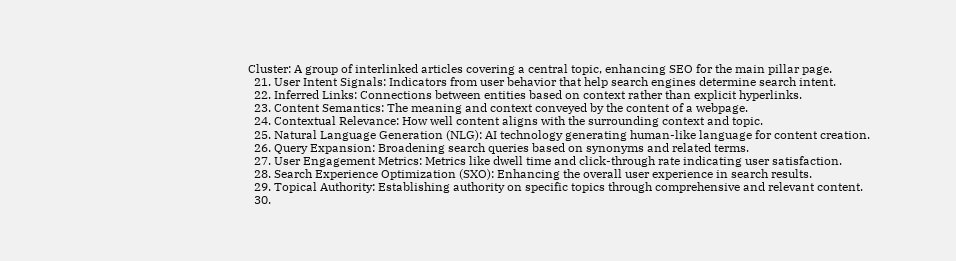Cluster: A group of interlinked articles covering a central topic, enhancing SEO for the main pillar page.
  21. User Intent Signals: Indicators from user behavior that help search engines determine search intent.
  22. Inferred Links: Connections between entities based on context rather than explicit hyperlinks.
  23. Content Semantics: The meaning and context conveyed by the content of a webpage.
  24. Contextual Relevance: How well content aligns with the surrounding context and topic.
  25. Natural Language Generation (NLG): AI technology generating human-like language for content creation.
  26. Query Expansion: Broadening search queries based on synonyms and related terms.
  27. User Engagement Metrics: Metrics like dwell time and click-through rate indicating user satisfaction.
  28. Search Experience Optimization (SXO): Enhancing the overall user experience in search results.
  29. Topical Authority: Establishing authority on specific topics through comprehensive and relevant content.
  30.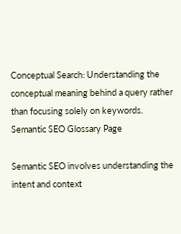Conceptual Search: Understanding the conceptual meaning behind a query rather than focusing solely on keywords.
Semantic SEO Glossary Page

Semantic SEO involves understanding the intent and context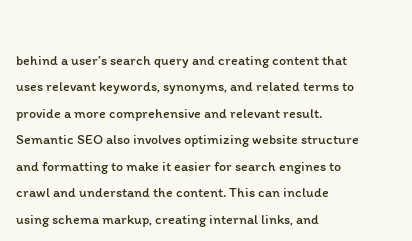behind a user’s search query and creating content that uses relevant keywords, synonyms, and related terms to provide a more comprehensive and relevant result. Semantic SEO also involves optimizing website structure and formatting to make it easier for search engines to crawl and understand the content. This can include using schema markup, creating internal links, and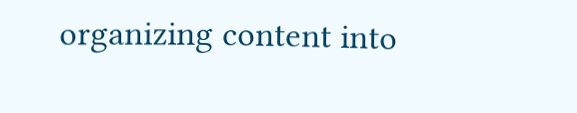organizing content into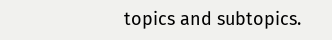topics and subtopics.